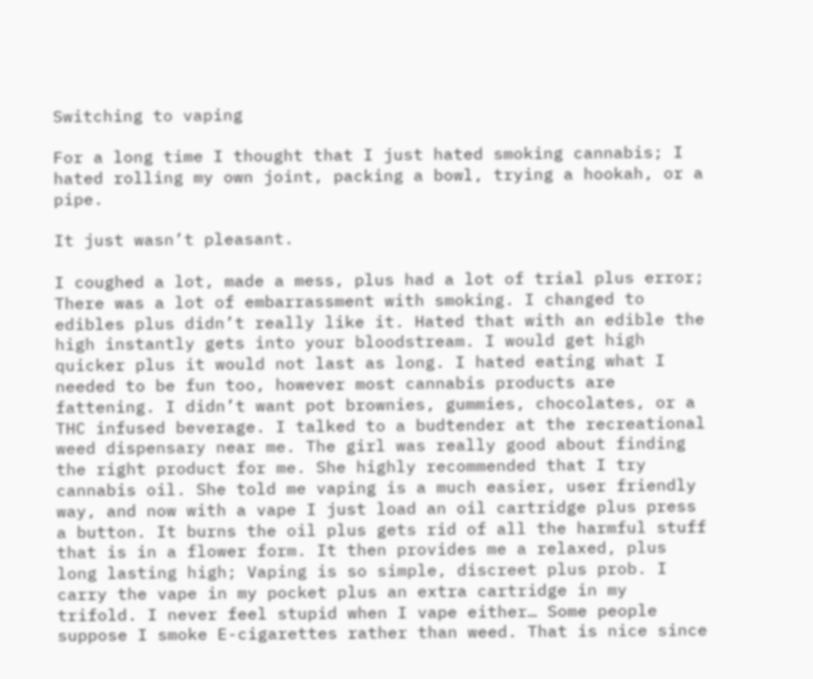Switching to vaping

For a long time I thought that I just hated smoking cannabis; I hated rolling my own joint, packing a bowl, trying a hookah, or a pipe.

It just wasn’t pleasant.

I coughed a lot, made a mess, plus had a lot of trial plus error; There was a lot of embarrassment with smoking. I changed to edibles plus didn’t really like it. Hated that with an edible the high instantly gets into your bloodstream. I would get high quicker plus it would not last as long. I hated eating what I needed to be fun too, however most cannabis products are fattening. I didn’t want pot brownies, gummies, chocolates, or a THC infused beverage. I talked to a budtender at the recreational weed dispensary near me. The girl was really good about finding the right product for me. She highly recommended that I try cannabis oil. She told me vaping is a much easier, user friendly way, and now with a vape I just load an oil cartridge plus press a button. It burns the oil plus gets rid of all the harmful stuff that is in a flower form. It then provides me a relaxed, plus long lasting high; Vaping is so simple, discreet plus prob. I carry the vape in my pocket plus an extra cartridge in my trifold. I never feel stupid when I vape either… Some people suppose I smoke E-cigarettes rather than weed. That is nice since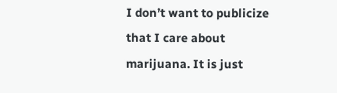I don’t want to publicize that I care about marijuana. It is just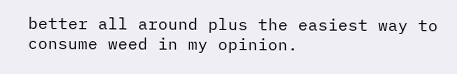better all around plus the easiest way to consume weed in my opinion.